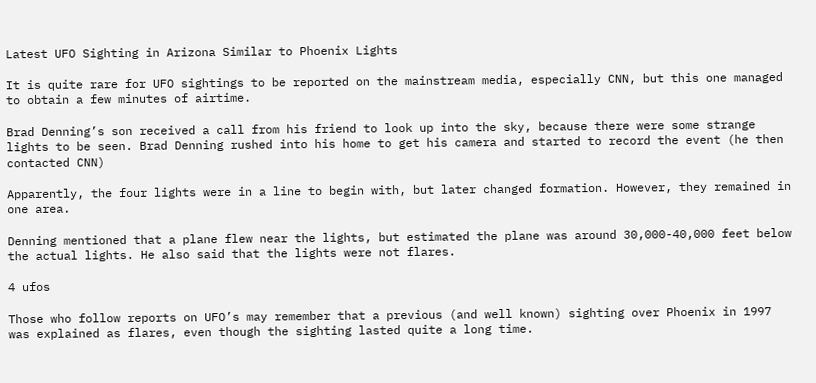Latest UFO Sighting in Arizona Similar to Phoenix Lights

It is quite rare for UFO sightings to be reported on the mainstream media, especially CNN, but this one managed to obtain a few minutes of airtime.

Brad Denning’s son received a call from his friend to look up into the sky, because there were some strange lights to be seen. Brad Denning rushed into his home to get his camera and started to record the event (he then contacted CNN)

Apparently, the four lights were in a line to begin with, but later changed formation. However, they remained in one area.

Denning mentioned that a plane flew near the lights, but estimated the plane was around 30,000-40,000 feet below the actual lights. He also said that the lights were not flares.

4 ufos

Those who follow reports on UFO’s may remember that a previous (and well known) sighting over Phoenix in 1997 was explained as flares, even though the sighting lasted quite a long time.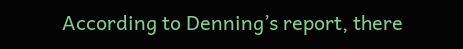According to Denning’s report, there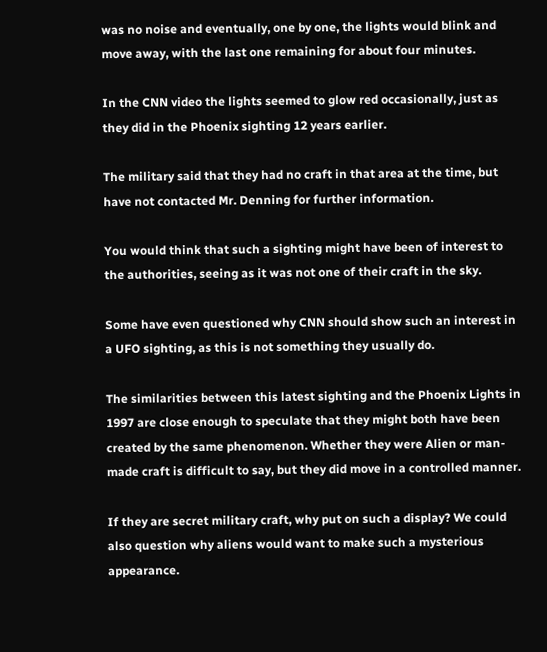was no noise and eventually, one by one, the lights would blink and move away, with the last one remaining for about four minutes.

In the CNN video the lights seemed to glow red occasionally, just as they did in the Phoenix sighting 12 years earlier.

The military said that they had no craft in that area at the time, but have not contacted Mr. Denning for further information.

You would think that such a sighting might have been of interest to the authorities, seeing as it was not one of their craft in the sky.

Some have even questioned why CNN should show such an interest in a UFO sighting, as this is not something they usually do.

The similarities between this latest sighting and the Phoenix Lights in 1997 are close enough to speculate that they might both have been created by the same phenomenon. Whether they were Alien or man-made craft is difficult to say, but they did move in a controlled manner.

If they are secret military craft, why put on such a display? We could also question why aliens would want to make such a mysterious appearance.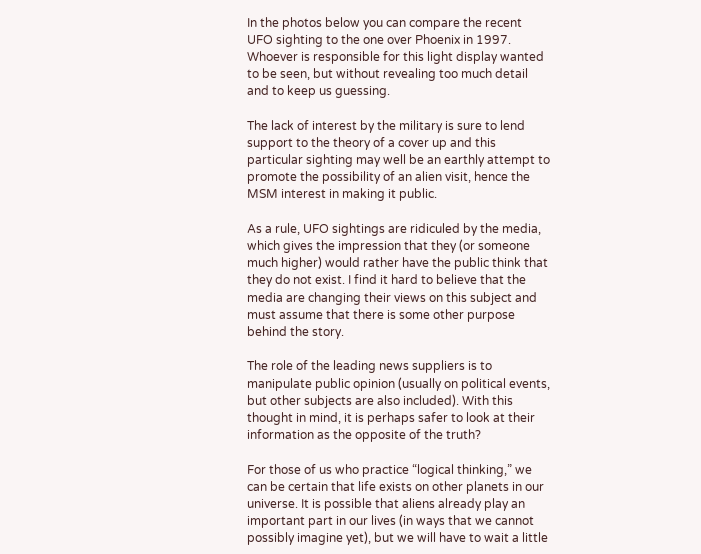In the photos below you can compare the recent UFO sighting to the one over Phoenix in 1997. Whoever is responsible for this light display wanted to be seen, but without revealing too much detail and to keep us guessing.

The lack of interest by the military is sure to lend support to the theory of a cover up and this particular sighting may well be an earthly attempt to promote the possibility of an alien visit, hence the MSM interest in making it public.

As a rule, UFO sightings are ridiculed by the media, which gives the impression that they (or someone much higher) would rather have the public think that they do not exist. I find it hard to believe that the media are changing their views on this subject and must assume that there is some other purpose behind the story.

The role of the leading news suppliers is to manipulate public opinion (usually on political events, but other subjects are also included). With this thought in mind, it is perhaps safer to look at their information as the opposite of the truth?

For those of us who practice “logical thinking,” we can be certain that life exists on other planets in our universe. It is possible that aliens already play an important part in our lives (in ways that we cannot possibly imagine yet), but we will have to wait a little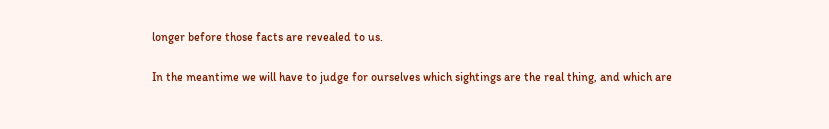longer before those facts are revealed to us.

In the meantime we will have to judge for ourselves which sightings are the real thing, and which are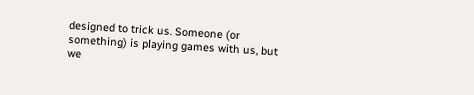designed to trick us. Someone (or something) is playing games with us, but we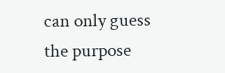can only guess the purpose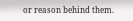or reason behind them.